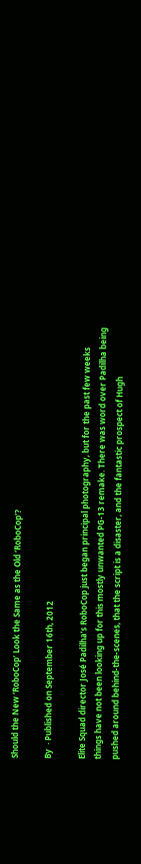Should the New ‘RoboCop’ Look the Same as the Old ‘RoboCop’?

By  · Published on September 16th, 2012

Elite Squad director José Padilha’s RoboCop just began principal photography, but for the past few weeks things have not been looking up for this mostly unwanted PG-13 remake. There was word over Padilha being pushed around behind-the-scenes, that the script is a disaster, and the fantastic prospect of Hugh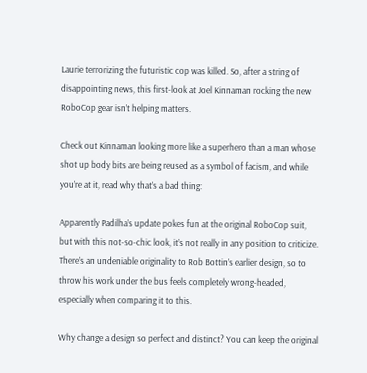Laurie terrorizing the futuristic cop was killed. So, after a string of disappointing news, this first-look at Joel Kinnaman rocking the new RoboCop gear isn’t helping matters.

Check out Kinnaman looking more like a superhero than a man whose shot up body bits are being reused as a symbol of facism, and while you’re at it, read why that’s a bad thing:

Apparently Padilha’s update pokes fun at the original RoboCop suit, but with this not-so-chic look, it’s not really in any position to criticize. There’s an undeniable originality to Rob Bottin’s earlier design, so to throw his work under the bus feels completely wrong-headed, especially when comparing it to this.

Why change a design so perfect and distinct? You can keep the original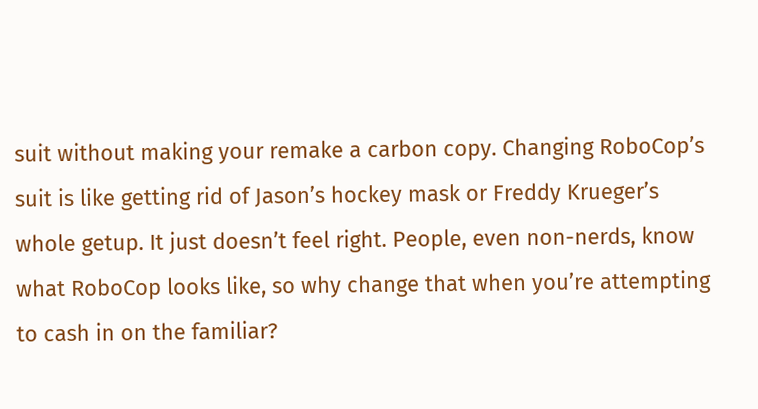suit without making your remake a carbon copy. Changing RoboCop’s suit is like getting rid of Jason’s hockey mask or Freddy Krueger’s whole getup. It just doesn’t feel right. People, even non-nerds, know what RoboCop looks like, so why change that when you’re attempting to cash in on the familiar?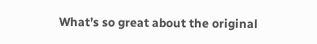What’s so great about the original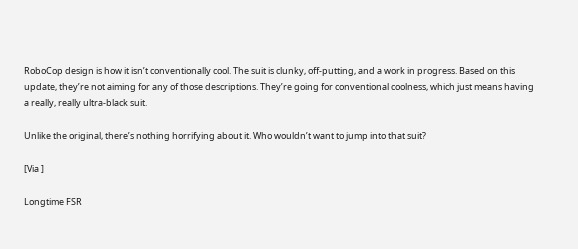RoboCop design is how it isn’t conventionally cool. The suit is clunky, off-putting, and a work in progress. Based on this update, they’re not aiming for any of those descriptions. They’re going for conventional coolness, which just means having a really, really ultra-black suit.

Unlike the original, there’s nothing horrifying about it. Who wouldn’t want to jump into that suit?

[Via ]

Longtime FSR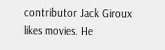contributor Jack Giroux likes movies. He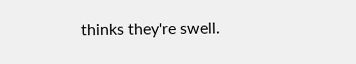thinks they're swell.